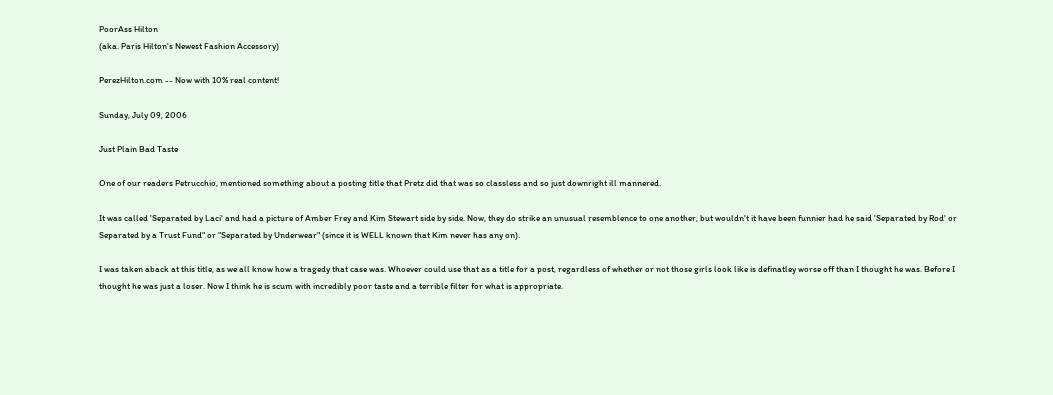PoorAss Hilton
(aka. Paris Hilton's Newest Fashion Accessory)

PerezHilton.com -- Now with 10% real content!

Sunday, July 09, 2006

Just Plain Bad Taste

One of our readers Petrucchio, mentioned something about a posting title that Pretz did that was so classless and so just downright ill mannered.

It was called 'Separated by Laci' and had a picture of Amber Frey and Kim Stewart side by side. Now, they do strike an unusual resemblence to one another, but wouldn't it have been funnier had he said 'Separated by Rod' or Separated by a Trust Fund" or "Separated by Underwear" (since it is WELL known that Kim never has any on).

I was taken aback at this title, as we all know how a tragedy that case was. Whoever could use that as a title for a post, regardless of whether or not those girls look like is definatley worse off than I thought he was. Before I thought he was just a loser. Now I think he is scum with incredibly poor taste and a terrible filter for what is appropriate.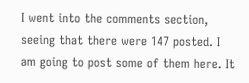I went into the comments section, seeing that there were 147 posted. I am going to post some of them here. It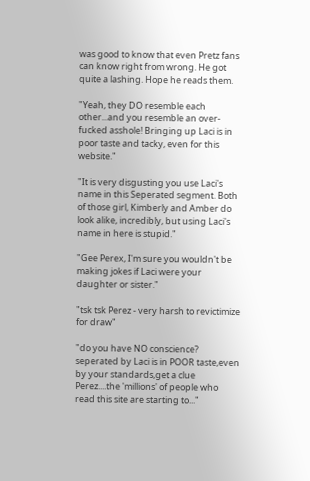was good to know that even Pretz fans can know right from wrong. He got quite a lashing. Hope he reads them.

"Yeah, they DO resemble each other...and you resemble an over-fucked asshole! Bringing up Laci is in poor taste and tacky, even for this website."

"It is very disgusting you use Laci's name in this Seperated segment. Both of those girl, Kimberly and Amber do look alike, incredibly, but using Laci's name in here is stupid."

"Gee Perex, I'm sure you wouldn't be making jokes if Laci were your daughter or sister."

"tsk tsk Perez - very harsh to revictimize for draw"

"do you have NO conscience? seperated by Laci is in POOR taste,even by your standards,get a clue Perez....the 'millions' of people who read this site are starting to..."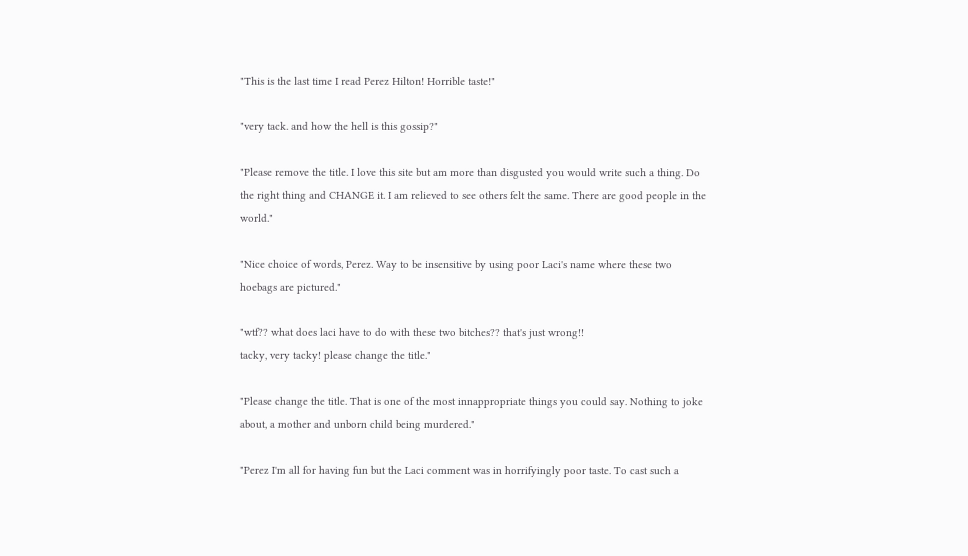"This is the last time I read Perez Hilton! Horrible taste!"

"very tack. and how the hell is this gossip?"

"Please remove the title. I love this site but am more than disgusted you would write such a thing. Do the right thing and CHANGE it. I am relieved to see others felt the same. There are good people in the world."

"Nice choice of words, Perez. Way to be insensitive by using poor Laci's name where these two hoebags are pictured."

"wtf?? what does laci have to do with these two bitches?? that's just wrong!!
tacky, very tacky! please change the title."

"Please change the title. That is one of the most innappropriate things you could say. Nothing to joke about, a mother and unborn child being murdered."

"Perez I'm all for having fun but the Laci comment was in horrifyingly poor taste. To cast such a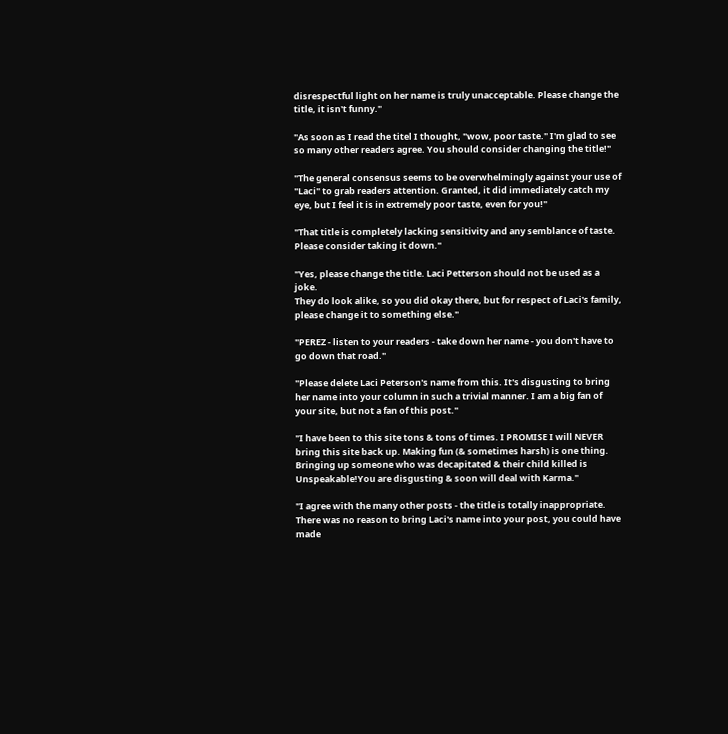disrespectful light on her name is truly unacceptable. Please change the title, it isn't funny."

"As soon as I read the titel I thought, "wow, poor taste." I'm glad to see so many other readers agree. You should consider changing the title!"

"The general consensus seems to be overwhelmingly against your use of "Laci" to grab readers attention. Granted, it did immediately catch my eye, but I feel it is in extremely poor taste, even for you!"

"That title is completely lacking sensitivity and any semblance of taste. Please consider taking it down."

"Yes, please change the title. Laci Petterson should not be used as a joke.
They do look alike, so you did okay there, but for respect of Laci's family, please change it to something else."

"PEREZ - listen to your readers - take down her name - you don't have to go down that road."

"Please delete Laci Peterson's name from this. It's disgusting to bring her name into your column in such a trivial manner. I am a big fan of your site, but not a fan of this post."

"I have been to this site tons & tons of times. I PROMISE I will NEVER bring this site back up. Making fun (& sometimes harsh) is one thing. Bringing up someone who was decapitated & their child killed is Unspeakable!You are disgusting & soon will deal with Karma."

"I agree with the many other posts - the title is totally inappropriate. There was no reason to bring Laci's name into your post, you could have made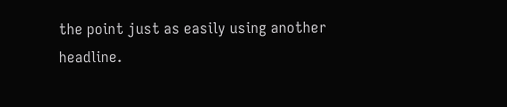the point just as easily using another headline.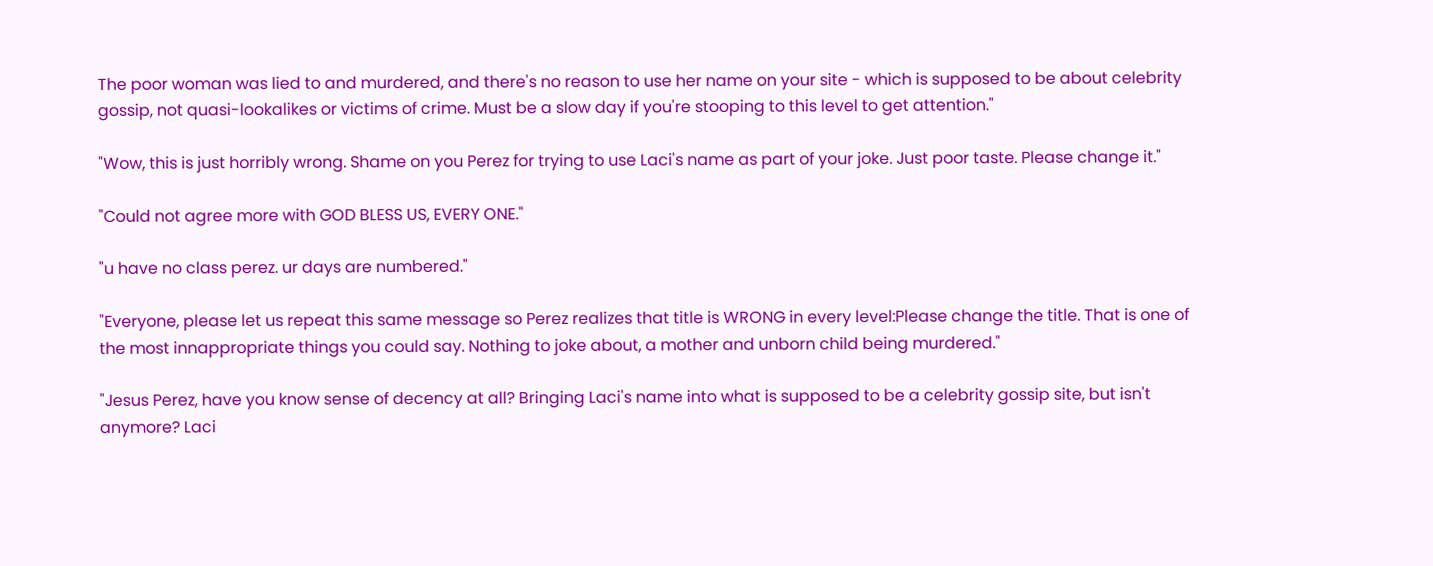The poor woman was lied to and murdered, and there's no reason to use her name on your site - which is supposed to be about celebrity gossip, not quasi-lookalikes or victims of crime. Must be a slow day if you're stooping to this level to get attention."

"Wow, this is just horribly wrong. Shame on you Perez for trying to use Laci's name as part of your joke. Just poor taste. Please change it."

"Could not agree more with GOD BLESS US, EVERY ONE."

"u have no class perez. ur days are numbered."

"Everyone, please let us repeat this same message so Perez realizes that title is WRONG in every level:Please change the title. That is one of the most innappropriate things you could say. Nothing to joke about, a mother and unborn child being murdered."

"Jesus Perez, have you know sense of decency at all? Bringing Laci's name into what is supposed to be a celebrity gossip site, but isn't anymore? Laci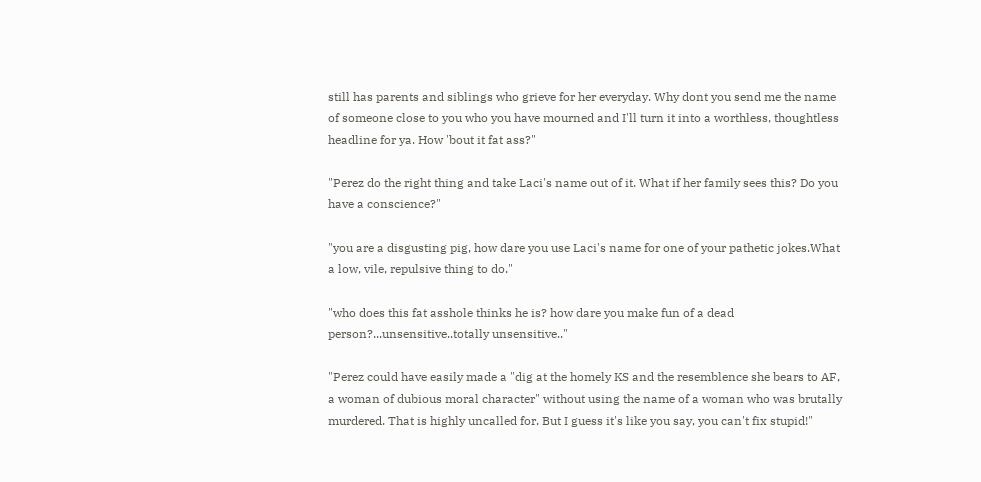still has parents and siblings who grieve for her everyday. Why dont you send me the name of someone close to you who you have mourned and I'll turn it into a worthless, thoughtless headline for ya. How 'bout it fat ass?"

"Perez do the right thing and take Laci's name out of it. What if her family sees this? Do you have a conscience?"

"you are a disgusting pig, how dare you use Laci's name for one of your pathetic jokes.What a low, vile, repulsive thing to do."

"who does this fat asshole thinks he is? how dare you make fun of a dead person?...unsensitive..totally unsensitive.."

"Perez could have easily made a "dig at the homely KS and the resemblence she bears to AF, a woman of dubious moral character" without using the name of a woman who was brutally murdered. That is highly uncalled for. But I guess it's like you say, you can't fix stupid!"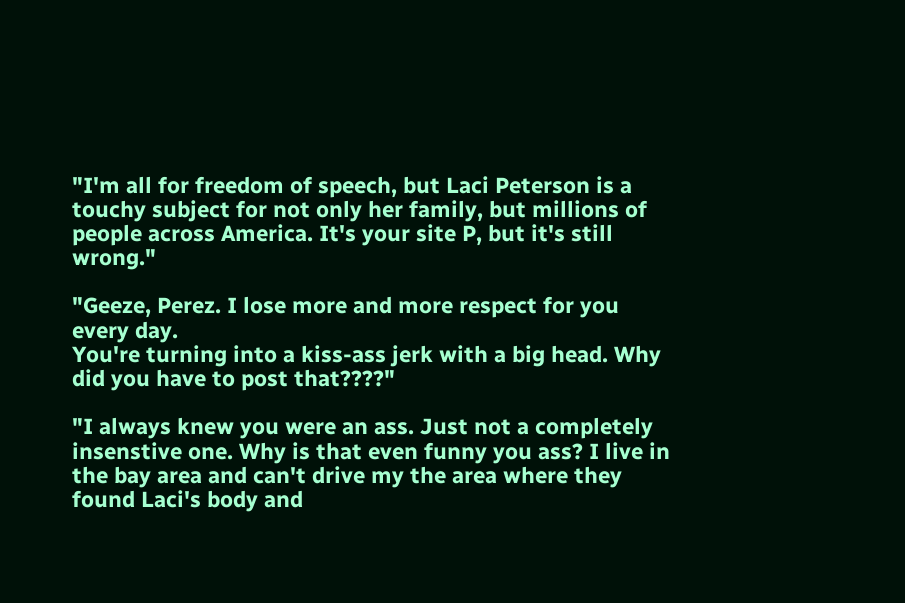"I'm all for freedom of speech, but Laci Peterson is a touchy subject for not only her family, but millions of people across America. It's your site P, but it's still wrong."

"Geeze, Perez. I lose more and more respect for you every day.
You're turning into a kiss-ass jerk with a big head. Why did you have to post that????"

"I always knew you were an ass. Just not a completely insenstive one. Why is that even funny you ass? I live in the bay area and can't drive my the area where they found Laci's body and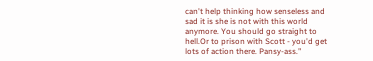can't help thinking how senseless and sad it is she is not with this world anymore. You should go straight to hell.Or to prison with Scott - you'd get lots of action there. Pansy-ass."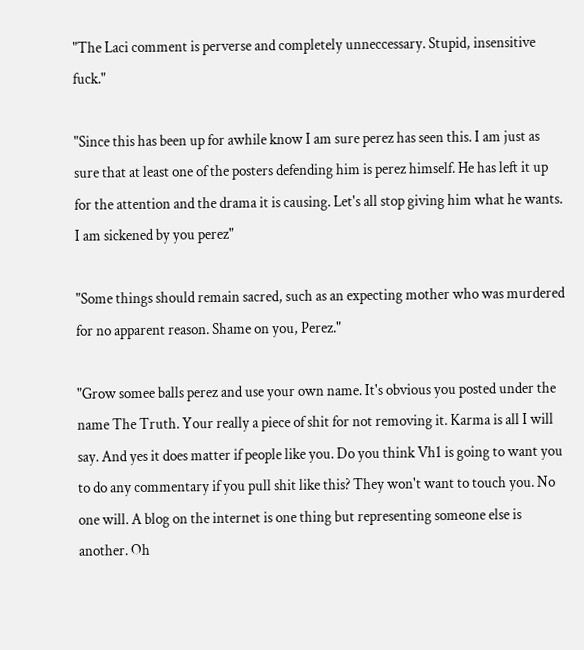"The Laci comment is perverse and completely unneccessary. Stupid, insensitive fuck."

"Since this has been up for awhile know I am sure perez has seen this. I am just as sure that at least one of the posters defending him is perez himself. He has left it up for the attention and the drama it is causing. Let's all stop giving him what he wants. I am sickened by you perez"

"Some things should remain sacred, such as an expecting mother who was murdered for no apparent reason. Shame on you, Perez."

"Grow somee balls perez and use your own name. It's obvious you posted under the name The Truth. Your really a piece of shit for not removing it. Karma is all I will say. And yes it does matter if people like you. Do you think Vh1 is going to want you to do any commentary if you pull shit like this? They won't want to touch you. No one will. A blog on the internet is one thing but representing someone else is another. Oh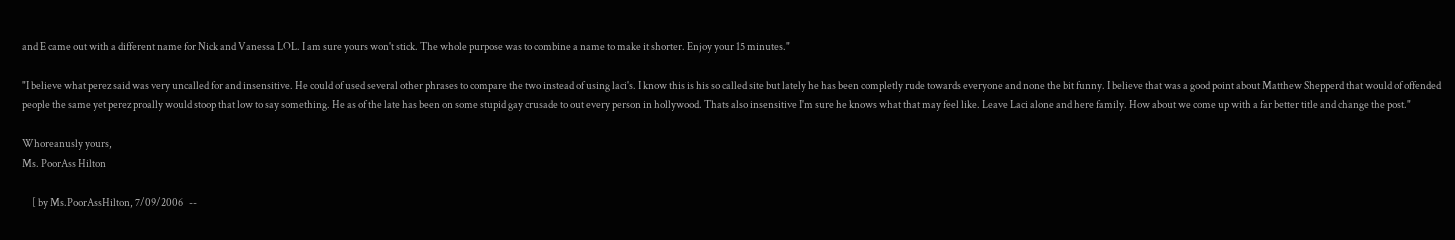and E came out with a different name for Nick and Vanessa LOL. I am sure yours won't stick. The whole purpose was to combine a name to make it shorter. Enjoy your 15 minutes."

"I believe what perez said was very uncalled for and insensitive. He could of used several other phrases to compare the two instead of using laci's. I know this is his so called site but lately he has been completly rude towards everyone and none the bit funny. I believe that was a good point about Matthew Shepperd that would of offended people the same yet perez proally would stoop that low to say something. He as of the late has been on some stupid gay crusade to out every person in hollywood. Thats also insensitive I'm sure he knows what that may feel like. Leave Laci alone and here family. How about we come up with a far better title and change the post."

Whoreanusly yours,
Ms. PoorAss Hilton

     [ by Ms.PoorAssHilton, 7/09/2006   --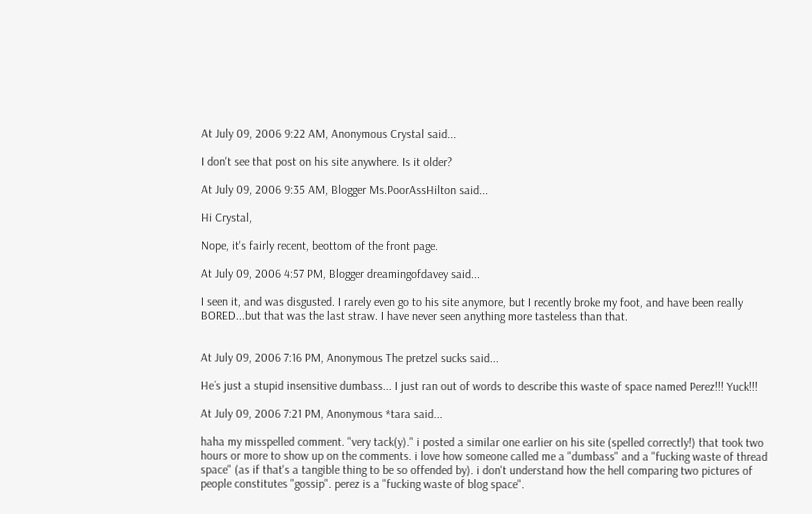At July 09, 2006 9:22 AM, Anonymous Crystal said...

I don't see that post on his site anywhere. Is it older?

At July 09, 2006 9:35 AM, Blogger Ms.PoorAssHilton said...

Hi Crystal,

Nope, it's fairly recent, beottom of the front page.

At July 09, 2006 4:57 PM, Blogger dreamingofdavey said...

I seen it, and was disgusted. I rarely even go to his site anymore, but I recently broke my foot, and have been really BORED...but that was the last straw. I have never seen anything more tasteless than that.


At July 09, 2006 7:16 PM, Anonymous The pretzel sucks said...

He´s just a stupid insensitive dumbass... I just ran out of words to describe this waste of space named Perez!!! Yuck!!!

At July 09, 2006 7:21 PM, Anonymous *tara said...

haha my misspelled comment. "very tack(y)." i posted a similar one earlier on his site (spelled correctly!) that took two hours or more to show up on the comments. i love how someone called me a "dumbass" and a "fucking waste of thread space" (as if that's a tangible thing to be so offended by). i don't understand how the hell comparing two pictures of people constitutes "gossip". perez is a "fucking waste of blog space".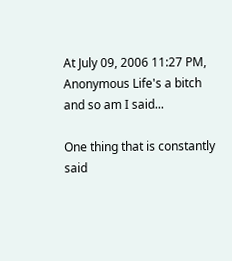At July 09, 2006 11:27 PM, Anonymous Life's a bitch and so am I said...

One thing that is constantly said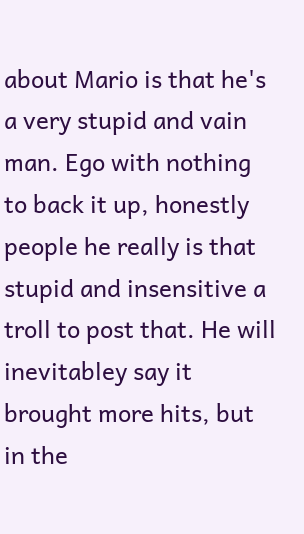about Mario is that he's a very stupid and vain man. Ego with nothing to back it up, honestly people he really is that stupid and insensitive a troll to post that. He will inevitabley say it brought more hits, but in the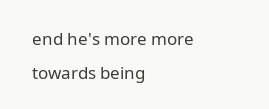end he's more more towards being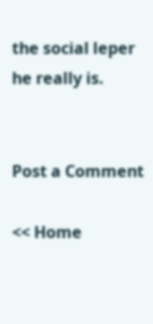the social leper he really is.


Post a Comment

<< Home